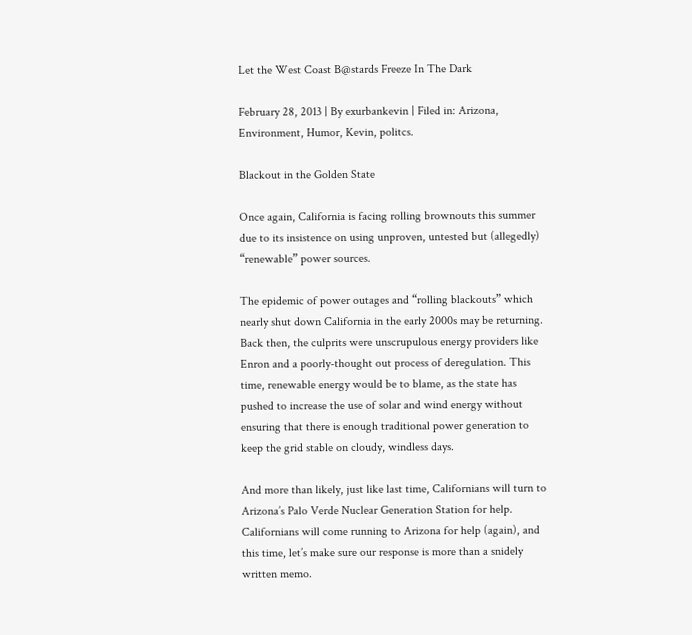Let the West Coast B@stards Freeze In The Dark

February 28, 2013 | By exurbankevin | Filed in: Arizona, Environment, Humor, Kevin, politcs.

Blackout in the Golden State

Once again, California is facing rolling brownouts this summer due to its insistence on using unproven, untested but (allegedly) “renewable” power sources.

The epidemic of power outages and “rolling blackouts” which nearly shut down California in the early 2000s may be returning. Back then, the culprits were unscrupulous energy providers like Enron and a poorly-thought out process of deregulation. This time, renewable energy would be to blame, as the state has pushed to increase the use of solar and wind energy without ensuring that there is enough traditional power generation to keep the grid stable on cloudy, windless days.

And more than likely, just like last time, Californians will turn to Arizona’s Palo Verde Nuclear Generation Station for help. Californians will come running to Arizona for help (again), and this time, let’s make sure our response is more than a snidely written memo.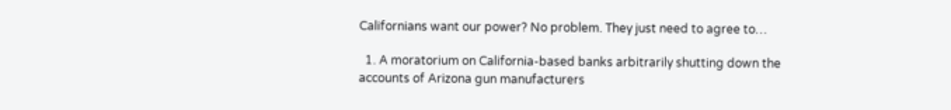Californians want our power? No problem. They just need to agree to…

  1. A moratorium on California-based banks arbitrarily shutting down the accounts of Arizona gun manufacturers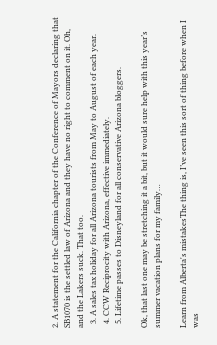2. A statement for the California chapter of the Conference of Mayors declaring that SB1070 is the settled law of Arizona and they have no right to comment on it. Oh, and the Lakers suck. That too.
  3. A sales tax holiday for all Arizona tourists from May to August of each year.
  4. CCW Reciprocity with Arizona, effective immediately.
  5. Lifetime passes to Disneyland for all conservative Arizona bloggers.

Ok, that last one may be stretching it a bit, but it would sure help with this year’s summer vacation plans for my family…

Learn from Alberta's mistakesThe thing is, I’ve seen this sort of thing before when I was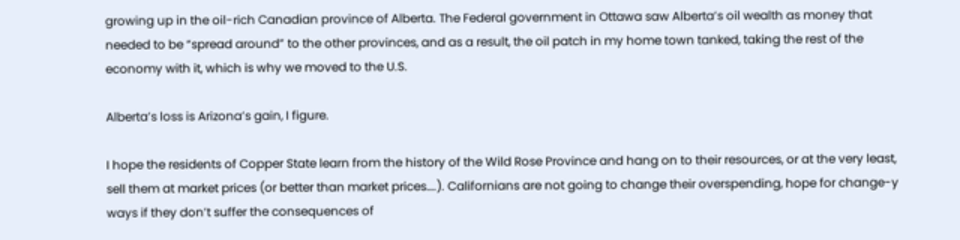growing up in the oil-rich Canadian province of Alberta. The Federal government in Ottawa saw Alberta’s oil wealth as money that needed to be “spread around” to the other provinces, and as a result, the oil patch in my home town tanked, taking the rest of the economy with it, which is why we moved to the U.S.

Alberta’s loss is Arizona’s gain, I figure.

I hope the residents of Copper State learn from the history of the Wild Rose Province and hang on to their resources, or at the very least, sell them at market prices (or better than market prices….). Californians are not going to change their overspending, hope for change-y ways if they don’t suffer the consequences of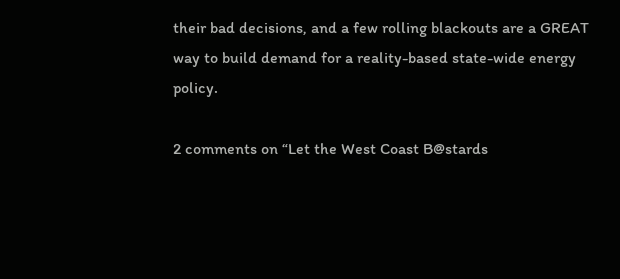their bad decisions, and a few rolling blackouts are a GREAT way to build demand for a reality-based state-wide energy policy.

2 comments on “Let the West Coast B@stards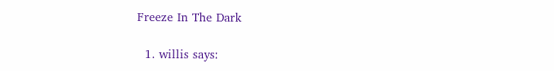Freeze In The Dark

  1. willis says: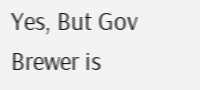Yes, But Gov Brewer is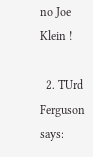no Joe Klein !

  2. TUrd Ferguson says: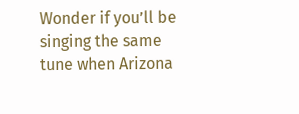Wonder if you’ll be singing the same tune when Arizona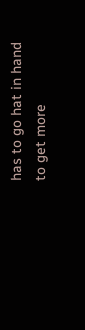has to go hat in hand to get more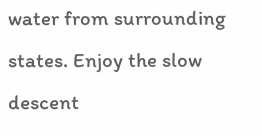water from surrounding states. Enjoy the slow descent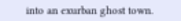into an exurban ghost town.